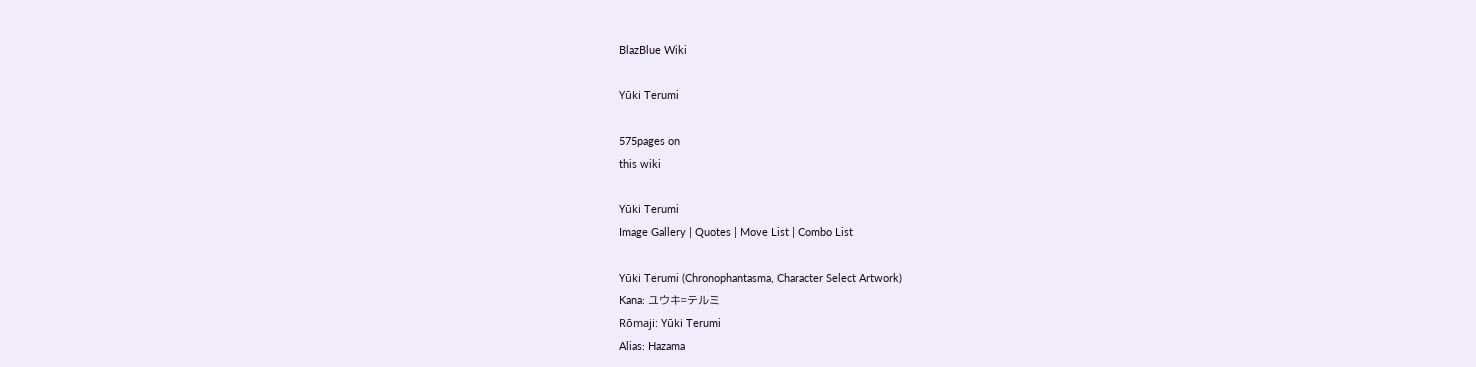BlazBlue Wiki

Yūki Terumi

575pages on
this wiki

Yūki Terumi
Image Gallery | Quotes | Move List | Combo List

Yūki Terumi (Chronophantasma, Character Select Artwork)
Kana: ユウキ゠テルミ
Rōmaji: Yūki Terumi
Alias: Hazama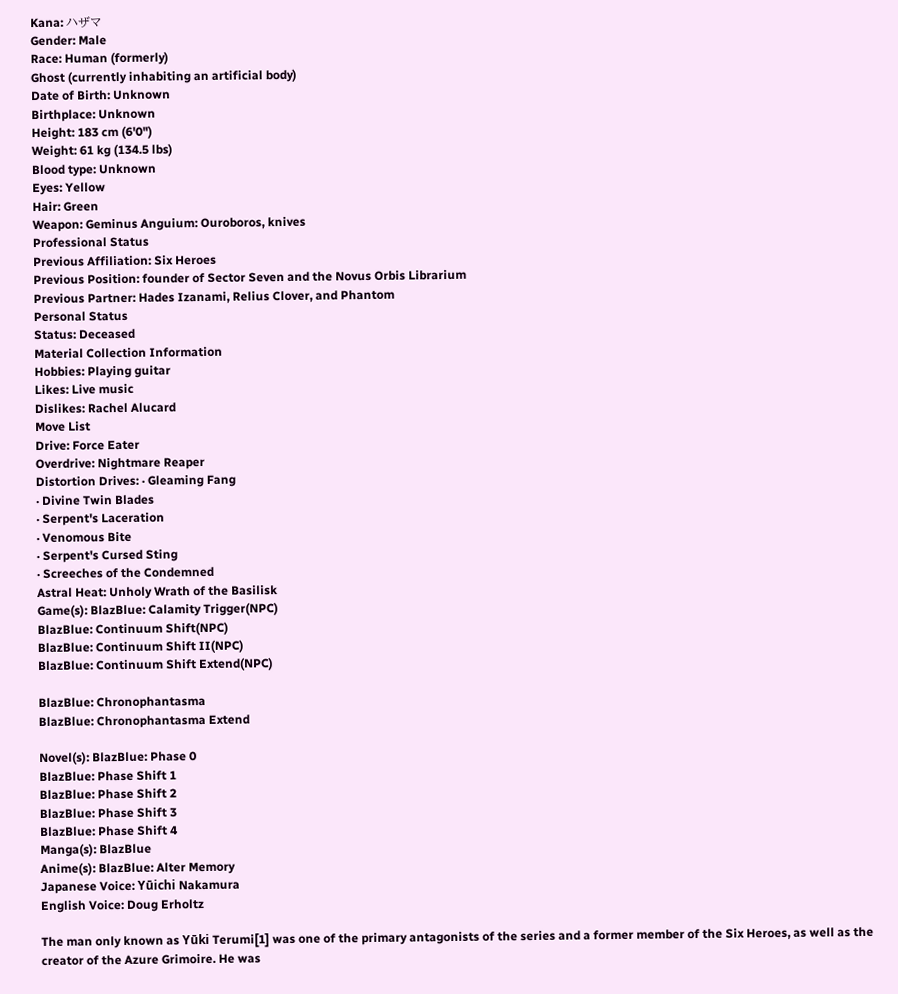Kana: ハザマ
Gender: Male
Race: Human (formerly)
Ghost (currently inhabiting an artificial body)
Date of Birth: Unknown
Birthplace: Unknown
Height: 183 cm (6'0")
Weight: 61 kg (134.5 lbs)
Blood type: Unknown
Eyes: Yellow
Hair: Green
Weapon: Geminus Anguium: Ouroboros, knives
Professional Status
Previous Affiliation: Six Heroes
Previous Position: founder of Sector Seven and the Novus Orbis Librarium
Previous Partner: Hades Izanami, Relius Clover, and Phantom
Personal Status
Status: Deceased
Material Collection Information
Hobbies: Playing guitar
Likes: Live music
Dislikes: Rachel Alucard
Move List
Drive: Force Eater
Overdrive: Nightmare Reaper
Distortion Drives: · Gleaming Fang
· Divine Twin Blades
· Serpent's Laceration
· Venomous Bite
· Serpent's Cursed Sting
· Screeches of the Condemned
Astral Heat: Unholy Wrath of the Basilisk
Game(s): BlazBlue: Calamity Trigger(NPC)
BlazBlue: Continuum Shift(NPC)
BlazBlue: Continuum Shift II(NPC)
BlazBlue: Continuum Shift Extend(NPC)

BlazBlue: Chronophantasma
BlazBlue: Chronophantasma Extend

Novel(s): BlazBlue: Phase 0
BlazBlue: Phase Shift 1
BlazBlue: Phase Shift 2
BlazBlue: Phase Shift 3
BlazBlue: Phase Shift 4
Manga(s): BlazBlue
Anime(s): BlazBlue: Alter Memory
Japanese Voice: Yūichi Nakamura
English Voice: Doug Erholtz

The man only known as Yūki Terumi[1] was one of the primary antagonists of the series and a former member of the Six Heroes, as well as the creator of the Azure Grimoire. He was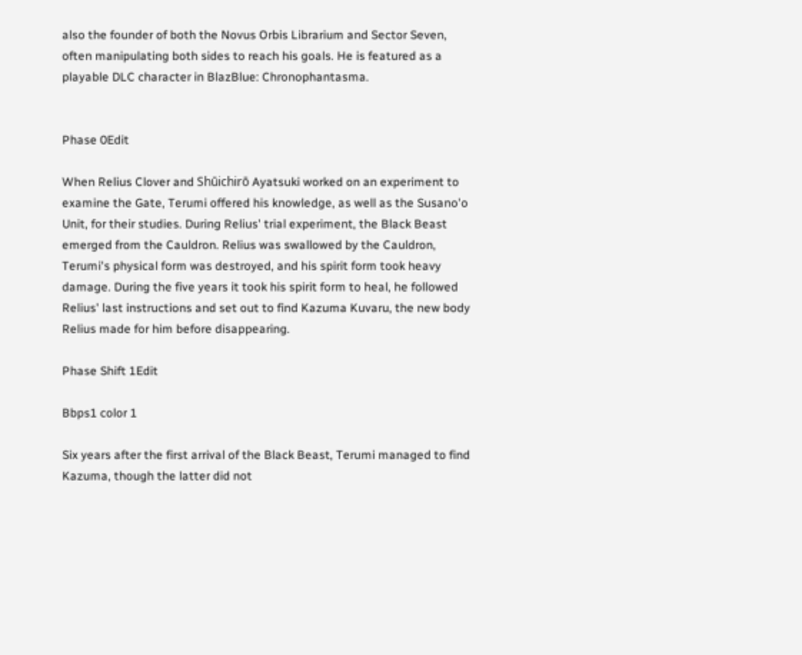also the founder of both the Novus Orbis Librarium and Sector Seven, often manipulating both sides to reach his goals. He is featured as a playable DLC character in BlazBlue: Chronophantasma.


Phase 0Edit

When Relius Clover and Shūichirō Ayatsuki worked on an experiment to examine the Gate, Terumi offered his knowledge, as well as the Susano'o Unit, for their studies. During Relius' trial experiment, the Black Beast emerged from the Cauldron. Relius was swallowed by the Cauldron, Terumi's physical form was destroyed, and his spirit form took heavy damage. During the five years it took his spirit form to heal, he followed Relius' last instructions and set out to find Kazuma Kuvaru, the new body Relius made for him before disappearing.

Phase Shift 1Edit

Bbps1 color 1

Six years after the first arrival of the Black Beast, Terumi managed to find Kazuma, though the latter did not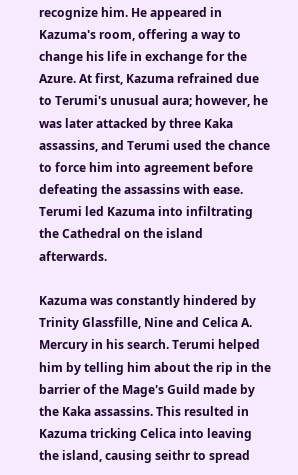recognize him. He appeared in Kazuma's room, offering a way to change his life in exchange for the Azure. At first, Kazuma refrained due to Terumi's unusual aura; however, he was later attacked by three Kaka assassins, and Terumi used the chance to force him into agreement before defeating the assassins with ease. Terumi led Kazuma into infiltrating the Cathedral on the island afterwards.

Kazuma was constantly hindered by Trinity Glassfille, Nine and Celica A. Mercury in his search. Terumi helped him by telling him about the rip in the barrier of the Mage's Guild made by the Kaka assassins. This resulted in Kazuma tricking Celica into leaving the island, causing seithr to spread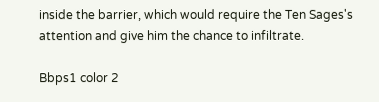inside the barrier, which would require the Ten Sages's attention and give him the chance to infiltrate.

Bbps1 color 2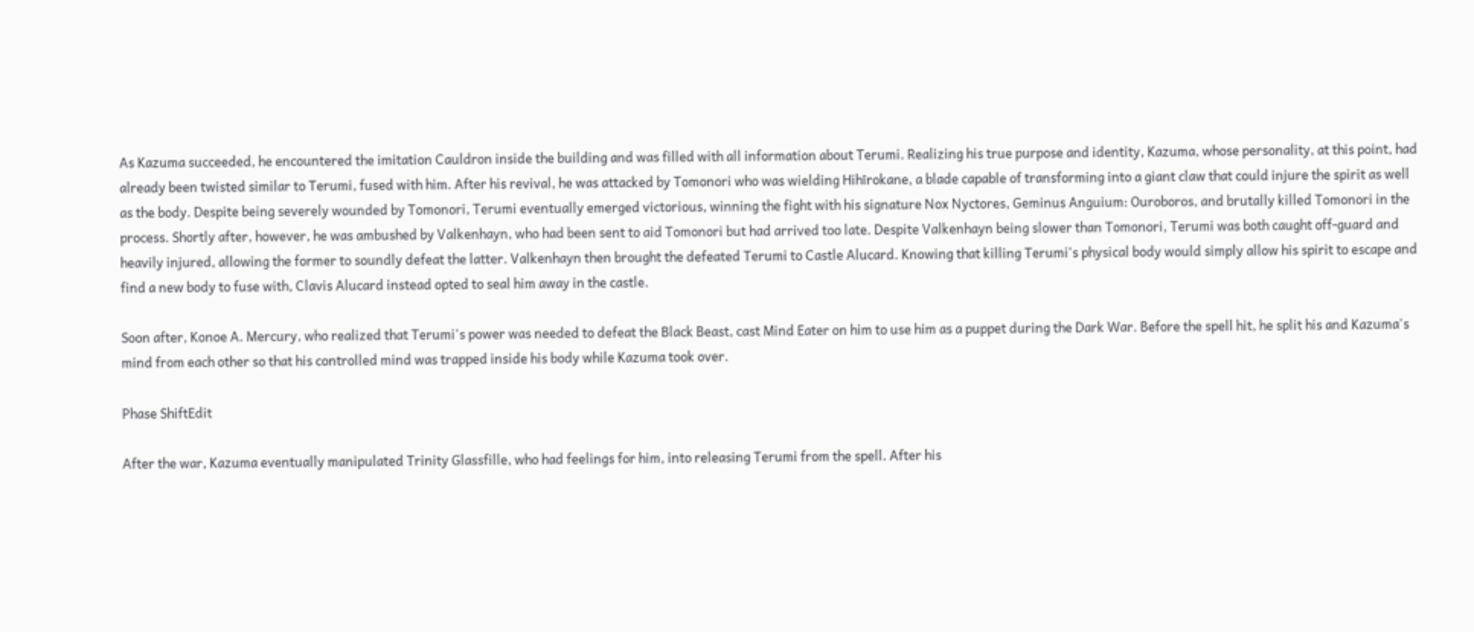As Kazuma succeeded, he encountered the imitation Cauldron inside the building and was filled with all information about Terumi. Realizing his true purpose and identity, Kazuma, whose personality, at this point, had already been twisted similar to Terumi, fused with him. After his revival, he was attacked by Tomonori who was wielding Hihīrokane, a blade capable of transforming into a giant claw that could injure the spirit as well as the body. Despite being severely wounded by Tomonori, Terumi eventually emerged victorious, winning the fight with his signature Nox Nyctores, Geminus Anguium: Ouroboros, and brutally killed Tomonori in the process. Shortly after, however, he was ambushed by Valkenhayn, who had been sent to aid Tomonori but had arrived too late. Despite Valkenhayn being slower than Tomonori, Terumi was both caught off-guard and heavily injured, allowing the former to soundly defeat the latter. Valkenhayn then brought the defeated Terumi to Castle Alucard. Knowing that killing Terumi's physical body would simply allow his spirit to escape and find a new body to fuse with, Clavis Alucard instead opted to seal him away in the castle.

Soon after, Konoe A. Mercury, who realized that Terumi's power was needed to defeat the Black Beast, cast Mind Eater on him to use him as a puppet during the Dark War. Before the spell hit, he split his and Kazuma's mind from each other so that his controlled mind was trapped inside his body while Kazuma took over.

Phase ShiftEdit

After the war, Kazuma eventually manipulated Trinity Glassfille, who had feelings for him, into releasing Terumi from the spell. After his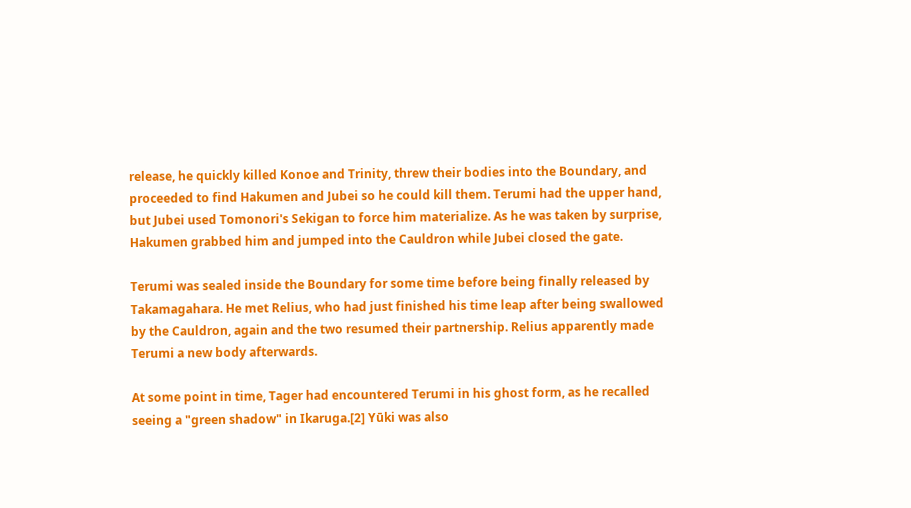release, he quickly killed Konoe and Trinity, threw their bodies into the Boundary, and proceeded to find Hakumen and Jubei so he could kill them. Terumi had the upper hand, but Jubei used Tomonori's Sekigan to force him materialize. As he was taken by surprise, Hakumen grabbed him and jumped into the Cauldron while Jubei closed the gate.

Terumi was sealed inside the Boundary for some time before being finally released by Takamagahara. He met Relius, who had just finished his time leap after being swallowed by the Cauldron, again and the two resumed their partnership. Relius apparently made Terumi a new body afterwards.

At some point in time, Tager had encountered Terumi in his ghost form, as he recalled seeing a "green shadow" in Ikaruga.[2] Yūki was also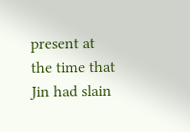present at the time that Jin had slain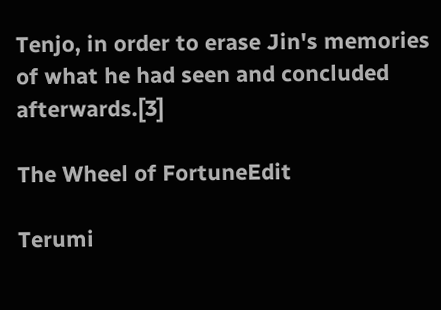Tenjo, in order to erase Jin's memories of what he had seen and concluded afterwards.[3]

The Wheel of FortuneEdit

Terumi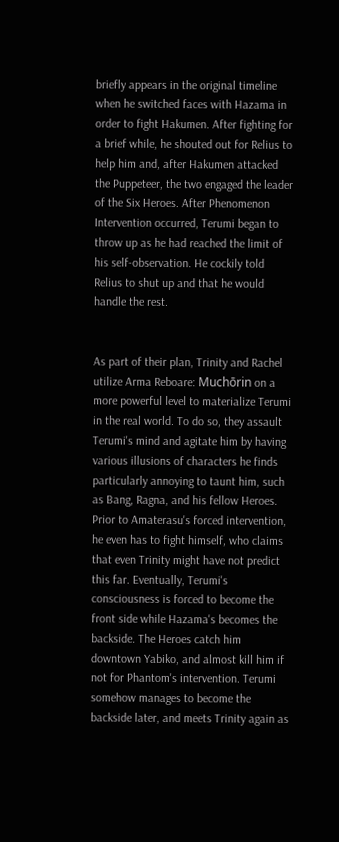briefly appears in the original timeline when he switched faces with Hazama in order to fight Hakumen. After fighting for a brief while, he shouted out for Relius to help him and, after Hakumen attacked the Puppeteer, the two engaged the leader of the Six Heroes. After Phenomenon Intervention occurred, Terumi began to throw up as he had reached the limit of his self-observation. He cockily told Relius to shut up and that he would handle the rest.


As part of their plan, Trinity and Rachel utilize Arma Reboare: Muchōrin on a more powerful level to materialize Terumi in the real world. To do so, they assault Terumi's mind and agitate him by having various illusions of characters he finds particularly annoying to taunt him, such as Bang, Ragna, and his fellow Heroes. Prior to Amaterasu's forced intervention, he even has to fight himself, who claims that even Trinity might have not predict this far. Eventually, Terumi's consciousness is forced to become the front side while Hazama's becomes the backside. The Heroes catch him downtown Yabiko, and almost kill him if not for Phantom's intervention. Terumi somehow manages to become the backside later, and meets Trinity again as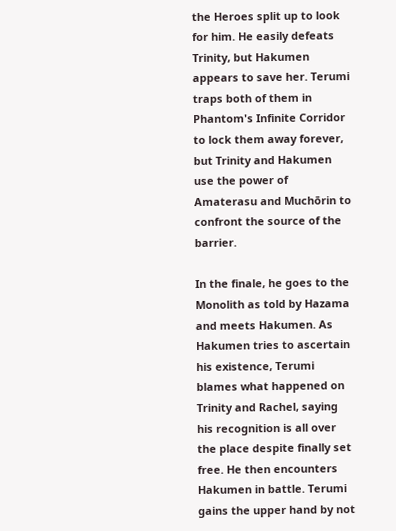the Heroes split up to look for him. He easily defeats Trinity, but Hakumen appears to save her. Terumi traps both of them in Phantom's Infinite Corridor to lock them away forever, but Trinity and Hakumen use the power of Amaterasu and Muchōrin to confront the source of the barrier.

In the finale, he goes to the Monolith as told by Hazama and meets Hakumen. As Hakumen tries to ascertain his existence, Terumi blames what happened on Trinity and Rachel, saying his recognition is all over the place despite finally set free. He then encounters Hakumen in battle. Terumi gains the upper hand by not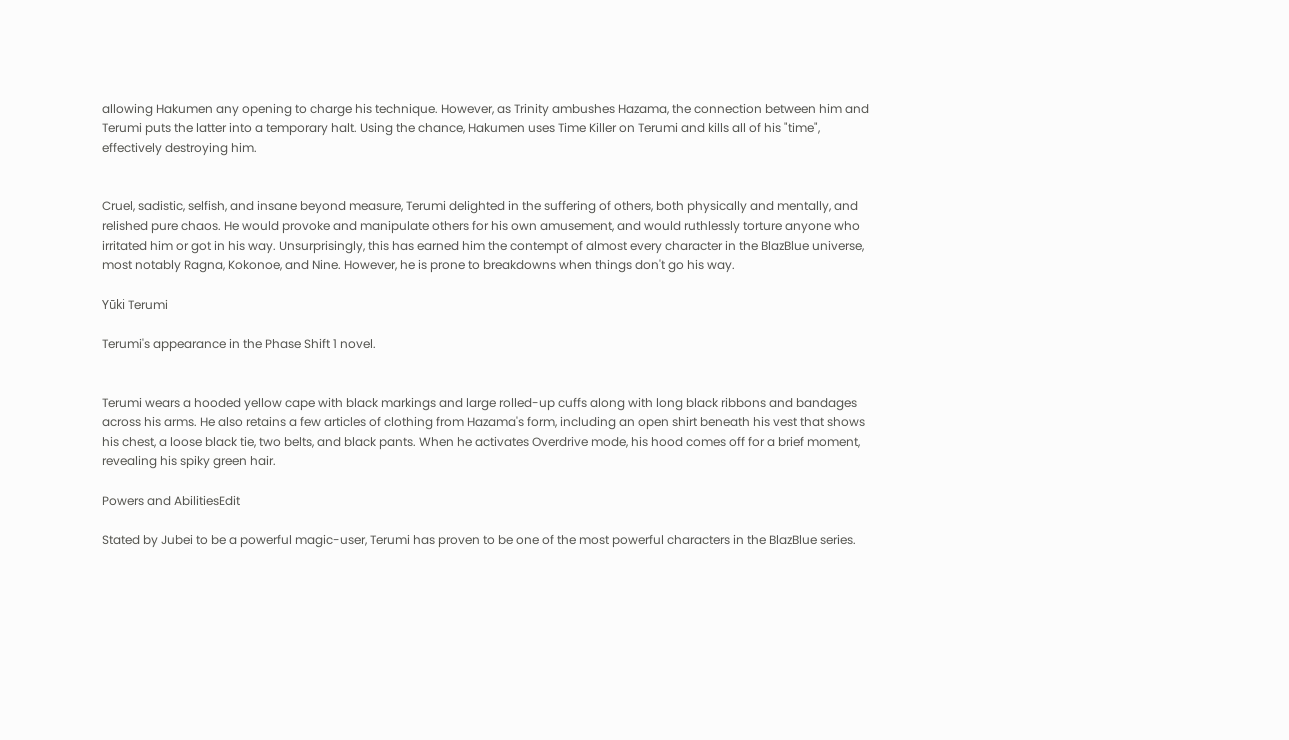allowing Hakumen any opening to charge his technique. However, as Trinity ambushes Hazama, the connection between him and Terumi puts the latter into a temporary halt. Using the chance, Hakumen uses Time Killer on Terumi and kills all of his "time", effectively destroying him.


Cruel, sadistic, selfish, and insane beyond measure, Terumi delighted in the suffering of others, both physically and mentally, and relished pure chaos. He would provoke and manipulate others for his own amusement, and would ruthlessly torture anyone who irritated him or got in his way. Unsurprisingly, this has earned him the contempt of almost every character in the BlazBlue universe, most notably Ragna, Kokonoe, and Nine. However, he is prone to breakdowns when things don't go his way.

Yūki Terumi

Terumi's appearance in the Phase Shift 1 novel.


Terumi wears a hooded yellow cape with black markings and large rolled-up cuffs along with long black ribbons and bandages across his arms. He also retains a few articles of clothing from Hazama's form, including an open shirt beneath his vest that shows his chest, a loose black tie, two belts, and black pants. When he activates Overdrive mode, his hood comes off for a brief moment, revealing his spiky green hair.

Powers and AbilitiesEdit

Stated by Jubei to be a powerful magic-user, Terumi has proven to be one of the most powerful characters in the BlazBlue series.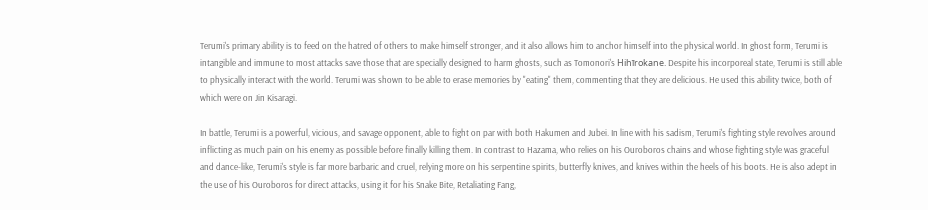Terumi's primary ability is to feed on the hatred of others to make himself stronger, and it also allows him to anchor himself into the physical world. In ghost form, Terumi is intangible and immune to most attacks save those that are specially designed to harm ghosts, such as Tomonori's Hihīrokane. Despite his incorporeal state, Terumi is still able to physically interact with the world. Terumi was shown to be able to erase memories by "eating" them, commenting that they are delicious. He used this ability twice, both of which were on Jin Kisaragi.

In battle, Terumi is a powerful, vicious, and savage opponent, able to fight on par with both Hakumen and Jubei. In line with his sadism, Terumi's fighting style revolves around inflicting as much pain on his enemy as possible before finally killing them. In contrast to Hazama, who relies on his Ouroboros chains and whose fighting style was graceful and dance-like, Terumi's style is far more barbaric and cruel, relying more on his serpentine spirits, butterfly knives, and knives within the heels of his boots. He is also adept in the use of his Ouroboros for direct attacks, using it for his Snake Bite, Retaliating Fang,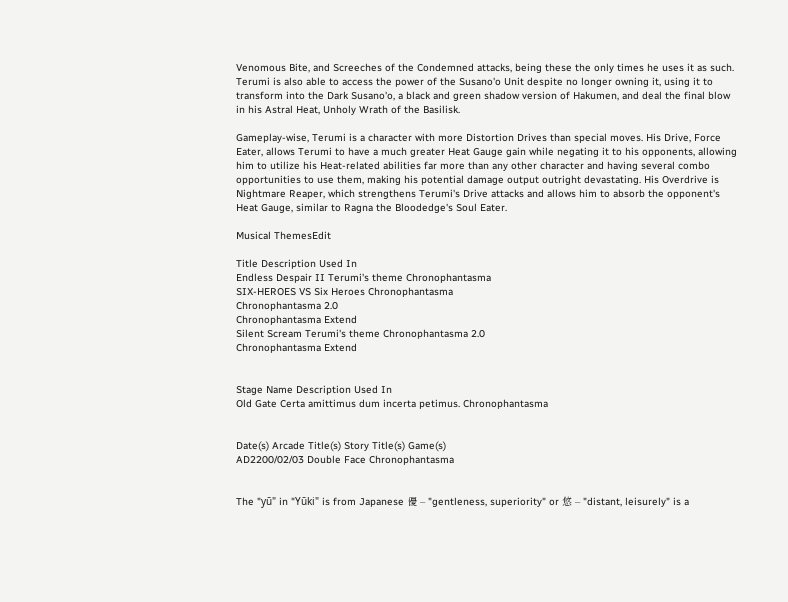Venomous Bite, and Screeches of the Condemned attacks, being these the only times he uses it as such. Terumi is also able to access the power of the Susano'o Unit despite no longer owning it, using it to transform into the Dark Susano'o, a black and green shadow version of Hakumen, and deal the final blow in his Astral Heat, Unholy Wrath of the Basilisk.

Gameplay-wise, Terumi is a character with more Distortion Drives than special moves. His Drive, Force Eater, allows Terumi to have a much greater Heat Gauge gain while negating it to his opponents, allowing him to utilize his Heat-related abilities far more than any other character and having several combo opportunities to use them, making his potential damage output outright devastating. His Overdrive is Nightmare Reaper, which strengthens Terumi's Drive attacks and allows him to absorb the opponent's Heat Gauge, similar to Ragna the Bloodedge's Soul Eater.

Musical ThemesEdit

Title Description Used In
Endless Despair II Terumi's theme Chronophantasma
SIX-HEROES VS Six Heroes Chronophantasma
Chronophantasma 2.0
Chronophantasma Extend
Silent Scream Terumi's theme Chronophantasma 2.0
Chronophantasma Extend


Stage Name Description Used In
Old Gate Certa amittimus dum incerta petimus. Chronophantasma


Date(s) Arcade Title(s) Story Title(s) Game(s)
AD2200/02/03 Double Face Chronophantasma


The "yū" in "Yūki" is from Japanese 優 – "gentleness, superiority" or 悠 – "distant, leisurely" is a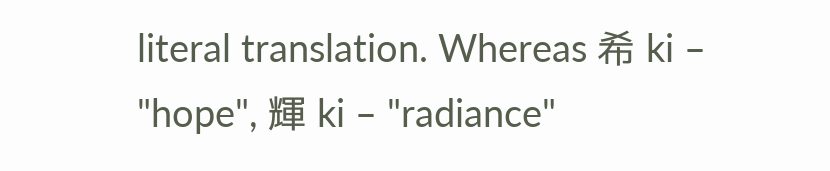literal translation. Whereas 希 ki – "hope", 輝 ki – "radiance"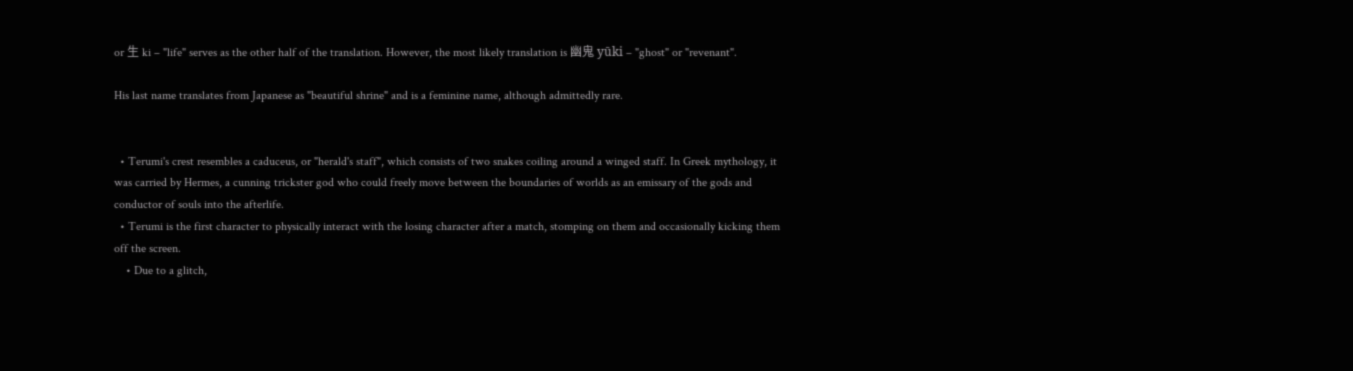or 生 ki – "life" serves as the other half of the translation. However, the most likely translation is 幽鬼 yūki – "ghost" or "revenant".

His last name translates from Japanese as "beautiful shrine" and is a feminine name, although admittedly rare.


  • Terumi's crest resembles a caduceus, or "herald's staff", which consists of two snakes coiling around a winged staff. In Greek mythology, it was carried by Hermes, a cunning trickster god who could freely move between the boundaries of worlds as an emissary of the gods and conductor of souls into the afterlife.
  • Terumi is the first character to physically interact with the losing character after a match, stomping on them and occasionally kicking them off the screen.
    • Due to a glitch,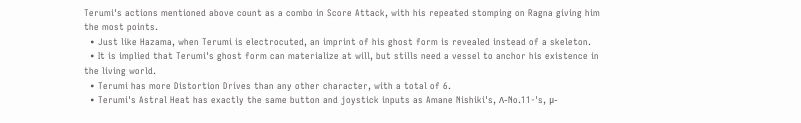Terumi's actions mentioned above count as a combo in Score Attack, with his repeated stomping on Ragna giving him the most points.
  • Just like Hazama, when Terumi is electrocuted, an imprint of his ghost form is revealed instead of a skeleton.
  • It is implied that Terumi's ghost form can materialize at will, but stills need a vessel to anchor his existence in the living world.
  • Terumi has more Distortion Drives than any other character, with a total of 6.
  • Terumi's Astral Heat has exactly the same button and joystick inputs as Amane Nishiki's, Λ-No.11-'s, μ-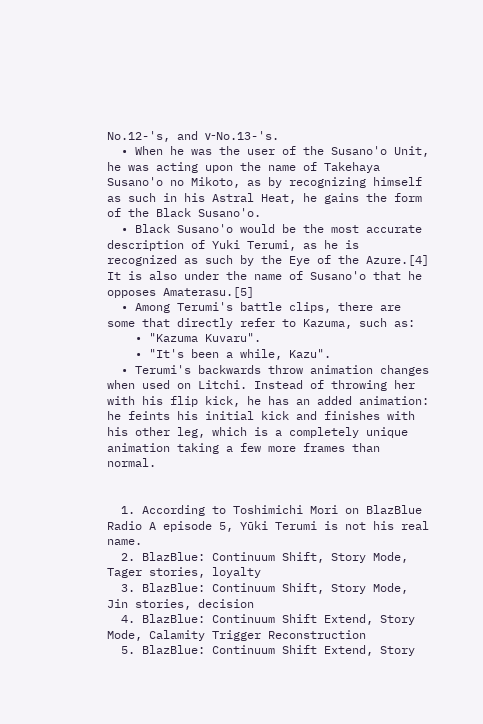No.12-'s, and ν-No.13-'s.
  • When he was the user of the Susano'o Unit, he was acting upon the name of Takehaya Susano'o no Mikoto, as by recognizing himself as such in his Astral Heat, he gains the form of the Black Susano'o.
  • Black Susano'o would be the most accurate description of Yuki Terumi, as he is recognized as such by the Eye of the Azure.[4] It is also under the name of Susano'o that he opposes Amaterasu.[5]
  • Among Terumi's battle clips, there are some that directly refer to Kazuma, such as:
    • "Kazuma Kuvaru".
    • "It's been a while, Kazu".
  • Terumi's backwards throw animation changes when used on Litchi. Instead of throwing her with his flip kick, he has an added animation: he feints his initial kick and finishes with his other leg, which is a completely unique animation taking a few more frames than normal.


  1. According to Toshimichi Mori on BlazBlue Radio A episode 5, Yūki Terumi is not his real name.
  2. BlazBlue: Continuum Shift, Story Mode, Tager stories, loyalty
  3. BlazBlue: Continuum Shift, Story Mode, Jin stories, decision
  4. BlazBlue: Continuum Shift Extend, Story Mode, Calamity Trigger Reconstruction
  5. BlazBlue: Continuum Shift Extend, Story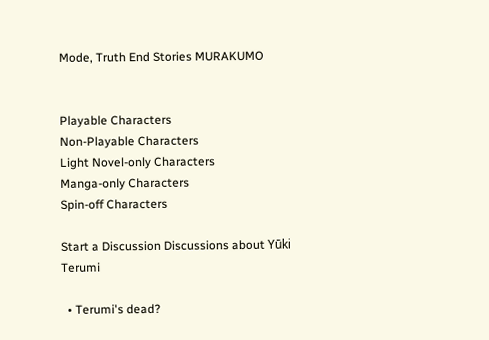Mode, Truth End Stories MURAKUMO


Playable Characters
Non-Playable Characters
Light Novel-only Characters
Manga-only Characters
Spin-off Characters

Start a Discussion Discussions about Yūki Terumi

  • Terumi's dead?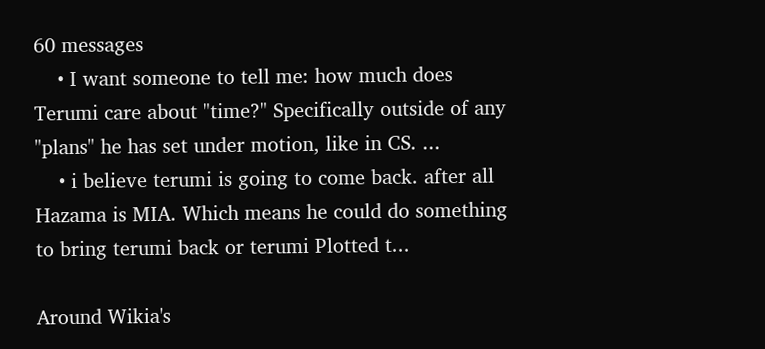60 messages
    • I want someone to tell me: how much does Terumi care about "time?" Specifically outside of any "plans" he has set under motion, like in CS. ...
    • i believe terumi is going to come back. after all Hazama is MIA. Which means he could do something to bring terumi back or terumi Plotted t...

Around Wikia's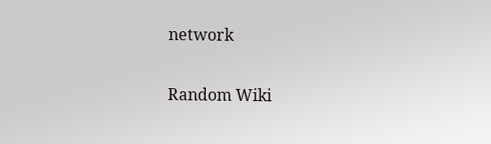network

Random Wiki